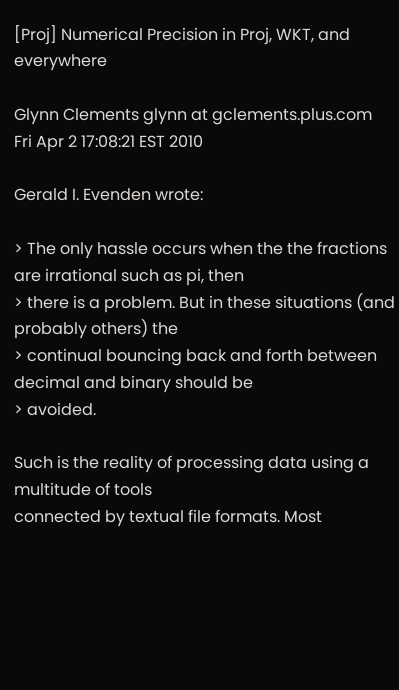[Proj] Numerical Precision in Proj, WKT, and everywhere

Glynn Clements glynn at gclements.plus.com
Fri Apr 2 17:08:21 EST 2010

Gerald I. Evenden wrote:

> The only hassle occurs when the the fractions are irrational such as pi, then
> there is a problem. But in these situations (and probably others) the
> continual bouncing back and forth between decimal and binary should be
> avoided.

Such is the reality of processing data using a multitude of tools
connected by textual file formats. Most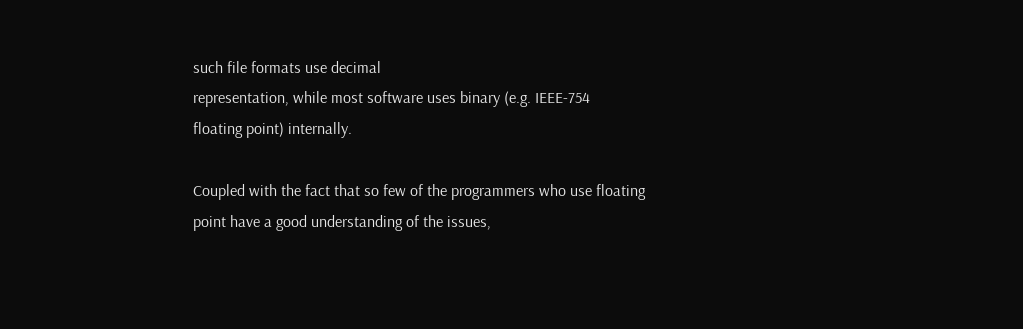such file formats use decimal
representation, while most software uses binary (e.g. IEEE-754
floating point) internally.

Coupled with the fact that so few of the programmers who use floating
point have a good understanding of the issues,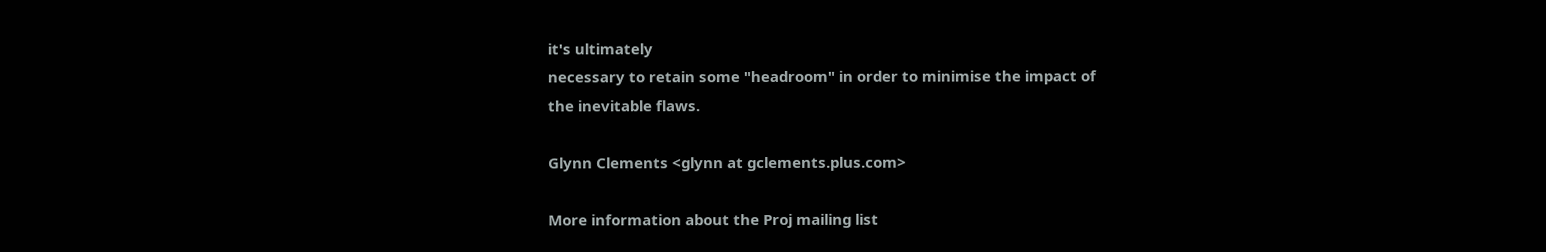it's ultimately
necessary to retain some "headroom" in order to minimise the impact of
the inevitable flaws.

Glynn Clements <glynn at gclements.plus.com>

More information about the Proj mailing list